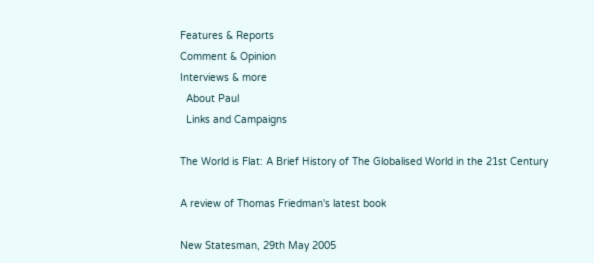Features & Reports
Comment & Opinion
Interviews & more
  About Paul
  Links and Campaigns

The World is Flat: A Brief History of The Globalised World in the 21st Century

A review of Thomas Friedman's latest book

New Statesman, 29th May 2005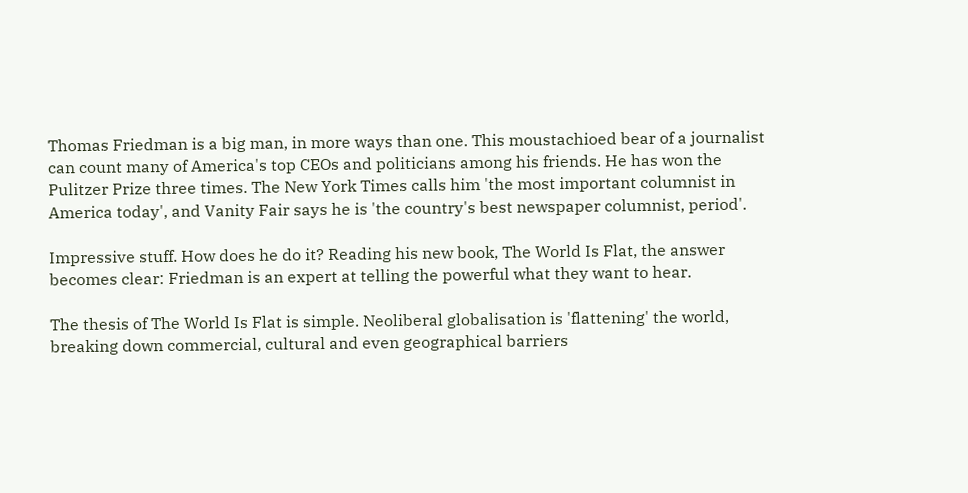Thomas Friedman is a big man, in more ways than one. This moustachioed bear of a journalist can count many of America's top CEOs and politicians among his friends. He has won the Pulitzer Prize three times. The New York Times calls him 'the most important columnist in America today', and Vanity Fair says he is 'the country's best newspaper columnist, period'.

Impressive stuff. How does he do it? Reading his new book, The World Is Flat, the answer becomes clear: Friedman is an expert at telling the powerful what they want to hear.

The thesis of The World Is Flat is simple. Neoliberal globalisation is 'flattening' the world, breaking down commercial, cultural and even geographical barriers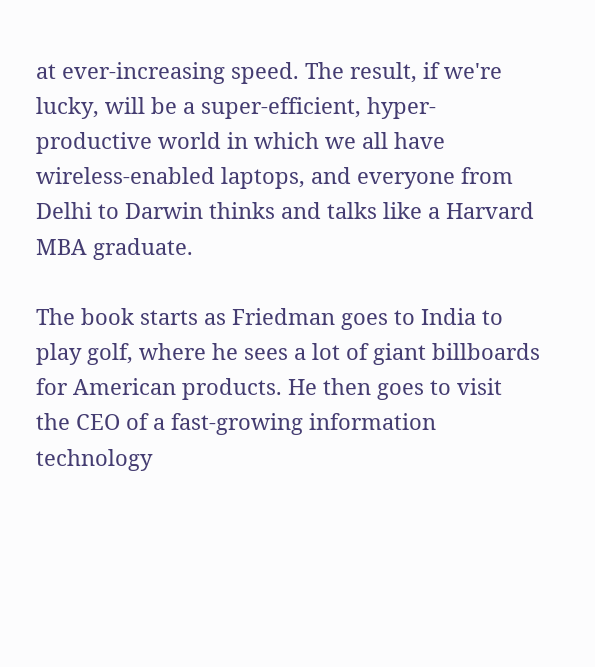at ever-increasing speed. The result, if we're lucky, will be a super-efficient, hyper-productive world in which we all have wireless-enabled laptops, and everyone from Delhi to Darwin thinks and talks like a Harvard MBA graduate.

The book starts as Friedman goes to India to play golf, where he sees a lot of giant billboards for American products. He then goes to visit the CEO of a fast-growing information technology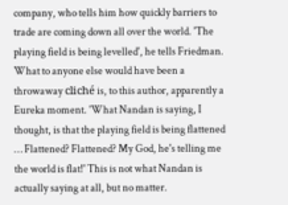company, who tells him how quickly barriers to trade are coming down all over the world. 'The playing field is being levelled', he tells Friedman. What to anyone else would have been a throwaway cliché is, to this author, apparently a Eureka moment. 'What Nandan is saying, I thought, is that the playing field is being flattened … Flattened? Flattened? My God, he's telling me the world is flat!' This is not what Nandan is actually saying at all, but no matter.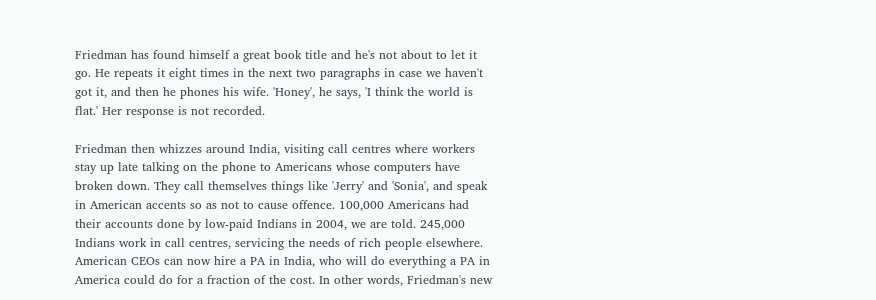Friedman has found himself a great book title and he's not about to let it go. He repeats it eight times in the next two paragraphs in case we haven't got it, and then he phones his wife. 'Honey', he says, 'I think the world is flat.' Her response is not recorded.

Friedman then whizzes around India, visiting call centres where workers stay up late talking on the phone to Americans whose computers have broken down. They call themselves things like 'Jerry' and 'Sonia', and speak in American accents so as not to cause offence. 100,000 Americans had their accounts done by low-paid Indians in 2004, we are told. 245,000 Indians work in call centres, servicing the needs of rich people elsewhere. American CEOs can now hire a PA in India, who will do everything a PA in America could do for a fraction of the cost. In other words, Friedman's new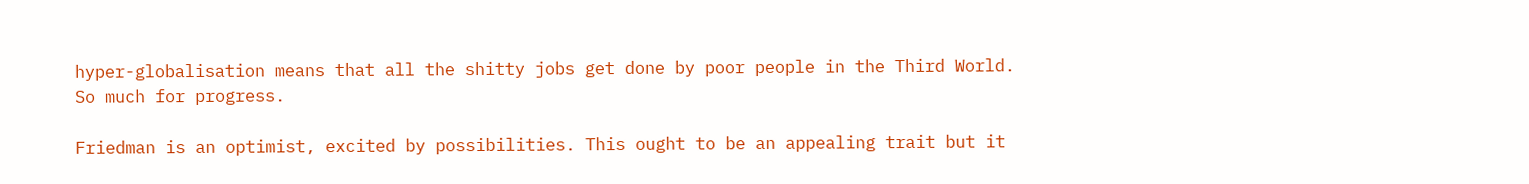hyper-globalisation means that all the shitty jobs get done by poor people in the Third World. So much for progress.

Friedman is an optimist, excited by possibilities. This ought to be an appealing trait but it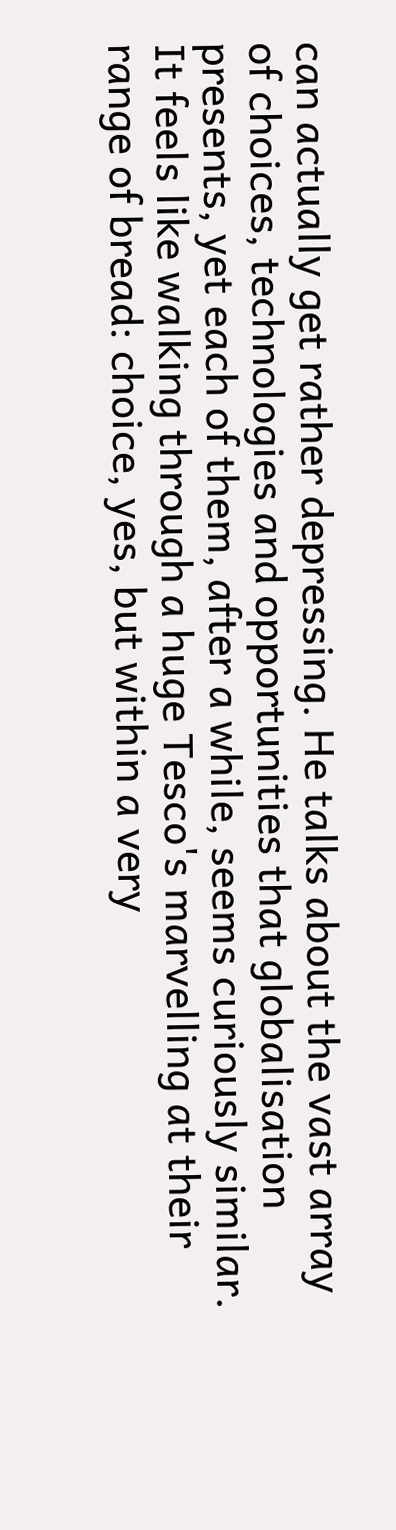can actually get rather depressing. He talks about the vast array of choices, technologies and opportunities that globalisation presents, yet each of them, after a while, seems curiously similar. It feels like walking through a huge Tesco's marvelling at their range of bread: choice, yes, but within a very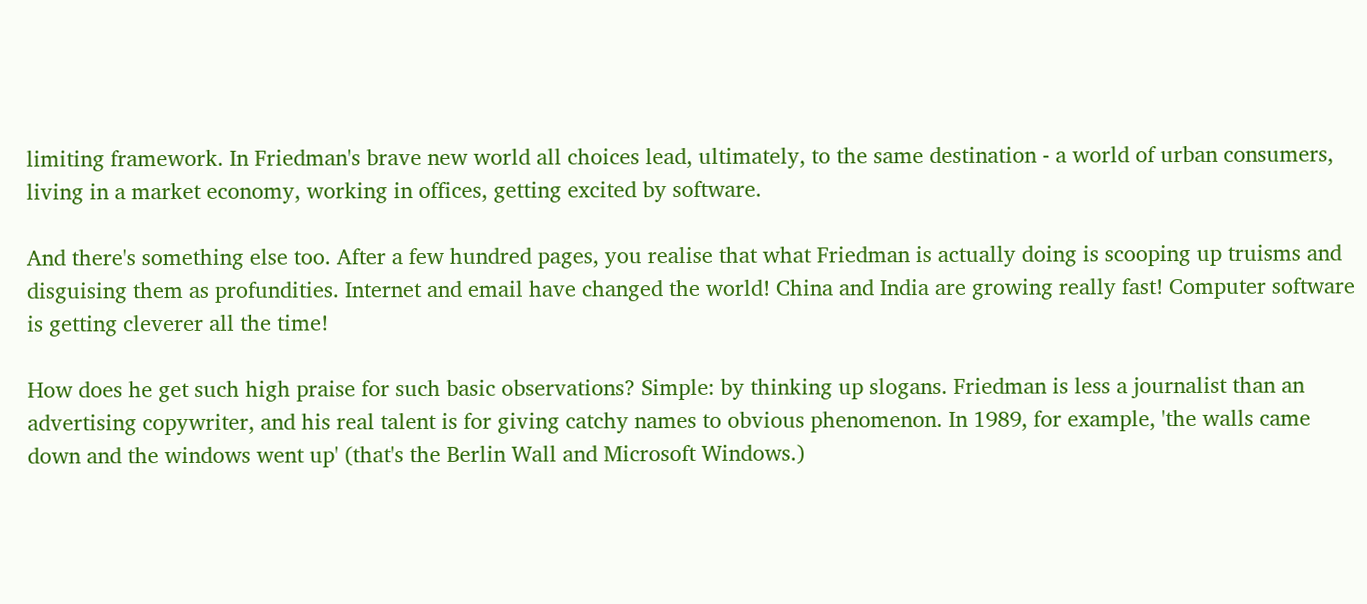limiting framework. In Friedman's brave new world all choices lead, ultimately, to the same destination - a world of urban consumers, living in a market economy, working in offices, getting excited by software.

And there's something else too. After a few hundred pages, you realise that what Friedman is actually doing is scooping up truisms and disguising them as profundities. Internet and email have changed the world! China and India are growing really fast! Computer software is getting cleverer all the time!

How does he get such high praise for such basic observations? Simple: by thinking up slogans. Friedman is less a journalist than an advertising copywriter, and his real talent is for giving catchy names to obvious phenomenon. In 1989, for example, 'the walls came down and the windows went up' (that's the Berlin Wall and Microsoft Windows.)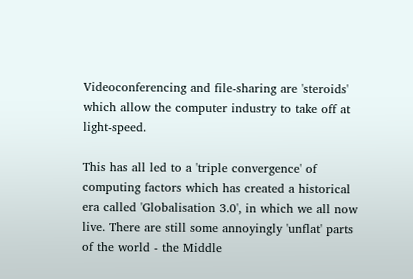Videoconferencing and file-sharing are 'steroids' which allow the computer industry to take off at light-speed.

This has all led to a 'triple convergence' of computing factors which has created a historical era called 'Globalisation 3.0', in which we all now live. There are still some annoyingly 'unflat' parts of the world - the Middle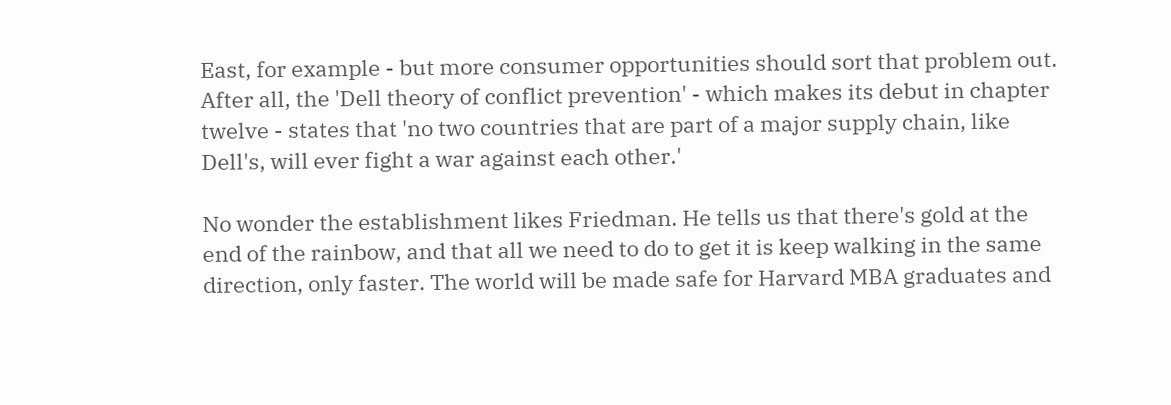East, for example - but more consumer opportunities should sort that problem out. After all, the 'Dell theory of conflict prevention' - which makes its debut in chapter twelve - states that 'no two countries that are part of a major supply chain, like Dell's, will ever fight a war against each other.'

No wonder the establishment likes Friedman. He tells us that there's gold at the end of the rainbow, and that all we need to do to get it is keep walking in the same direction, only faster. The world will be made safe for Harvard MBA graduates and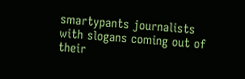smartypants journalists with slogans coming out of their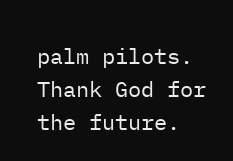palm pilots. Thank God for the future.